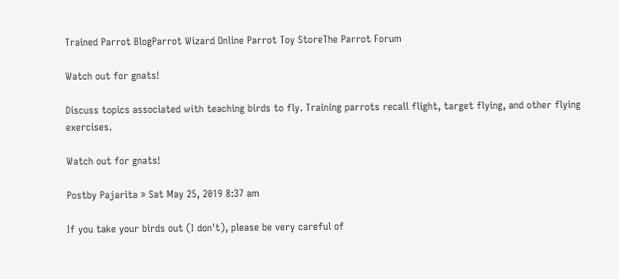Trained Parrot BlogParrot Wizard Online Parrot Toy StoreThe Parrot Forum

Watch out for gnats!

Discuss topics associated with teaching birds to fly. Training parrots recall flight, target flying, and other flying exercises.

Watch out for gnats!

Postby Pajarita » Sat May 25, 2019 8:37 am

If you take your birds out (I don't), please be very careful of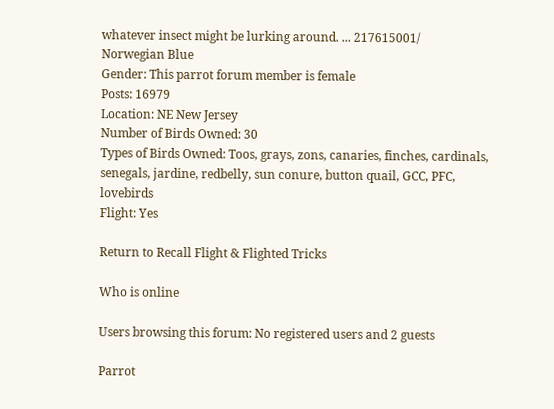whatever insect might be lurking around. ... 217615001/
Norwegian Blue
Gender: This parrot forum member is female
Posts: 16979
Location: NE New Jersey
Number of Birds Owned: 30
Types of Birds Owned: Toos, grays, zons, canaries, finches, cardinals, senegals, jardine, redbelly, sun conure, button quail, GCC, PFC, lovebirds
Flight: Yes

Return to Recall Flight & Flighted Tricks

Who is online

Users browsing this forum: No registered users and 2 guests

Parrot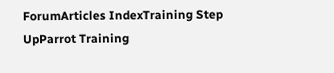ForumArticles IndexTraining Step UpParrot Training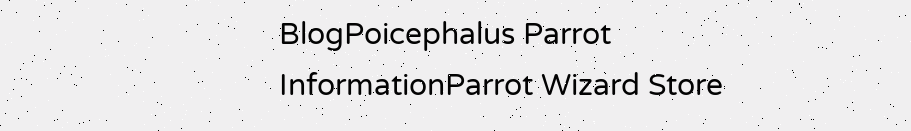BlogPoicephalus Parrot InformationParrot Wizard Store